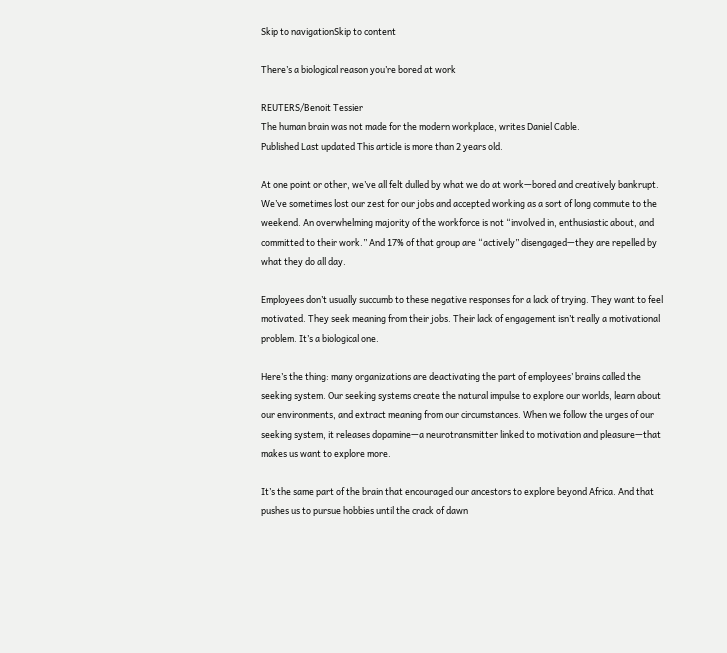Skip to navigationSkip to content

There’s a biological reason you’re bored at work

REUTERS/Benoit Tessier
The human brain was not made for the modern workplace, writes Daniel Cable.
Published Last updated This article is more than 2 years old.

At one point or other, we’ve all felt dulled by what we do at work—bored and creatively bankrupt. We’ve sometimes lost our zest for our jobs and accepted working as a sort of long commute to the weekend. An overwhelming majority of the workforce is not “involved in, enthusiastic about, and committed to their work.” And 17% of that group are “actively” disengaged—they are repelled by what they do all day.

Employees don’t usually succumb to these negative responses for a lack of trying. They want to feel motivated. They seek meaning from their jobs. Their lack of engagement isn’t really a motivational problem. It’s a biological one.

Here’s the thing: many organizations are deactivating the part of employees’ brains called the seeking system. Our seeking systems create the natural impulse to explore our worlds, learn about our environments, and extract meaning from our circumstances. When we follow the urges of our seeking system, it releases dopamine—a neurotransmitter linked to motivation and pleasure—that makes us want to explore more.

It’s the same part of the brain that encouraged our ancestors to explore beyond Africa. And that pushes us to pursue hobbies until the crack of dawn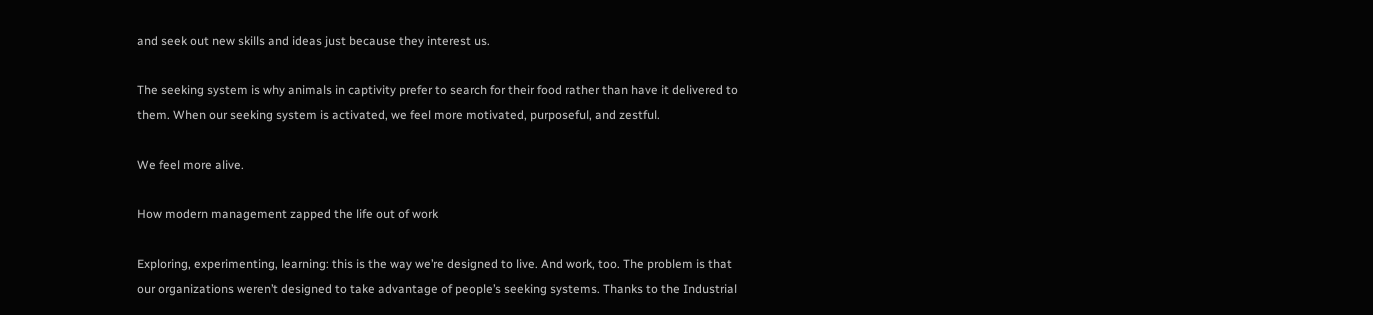and seek out new skills and ideas just because they interest us.

The seeking system is why animals in captivity prefer to search for their food rather than have it delivered to them. When our seeking system is activated, we feel more motivated, purposeful, and zestful.

We feel more alive.

How modern management zapped the life out of work

Exploring, experimenting, learning: this is the way we’re designed to live. And work, too. The problem is that our organizations weren’t designed to take advantage of people’s seeking systems. Thanks to the Industrial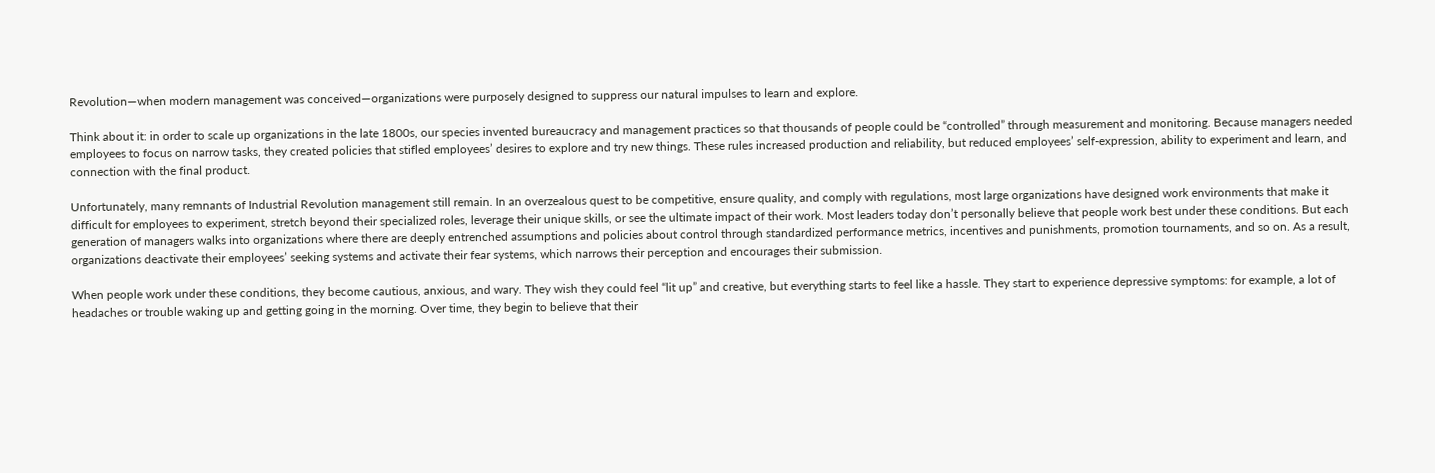Revolution—when modern management was conceived—organizations were purposely designed to suppress our natural impulses to learn and explore.

Think about it: in order to scale up organizations in the late 1800s, our species invented bureaucracy and management practices so that thousands of people could be “controlled” through measurement and monitoring. Because managers needed employees to focus on narrow tasks, they created policies that stifled employees’ desires to explore and try new things. These rules increased production and reliability, but reduced employees’ self-expression, ability to experiment and learn, and connection with the final product.

Unfortunately, many remnants of Industrial Revolution management still remain. In an overzealous quest to be competitive, ensure quality, and comply with regulations, most large organizations have designed work environments that make it difficult for employees to experiment, stretch beyond their specialized roles, leverage their unique skills, or see the ultimate impact of their work. Most leaders today don’t personally believe that people work best under these conditions. But each generation of managers walks into organizations where there are deeply entrenched assumptions and policies about control through standardized performance metrics, incentives and punishments, promotion tournaments, and so on. As a result, organizations deactivate their employees’ seeking systems and activate their fear systems, which narrows their perception and encourages their submission.

When people work under these conditions, they become cautious, anxious, and wary. They wish they could feel “lit up” and creative, but everything starts to feel like a hassle. They start to experience depressive symptoms: for example, a lot of headaches or trouble waking up and getting going in the morning. Over time, they begin to believe that their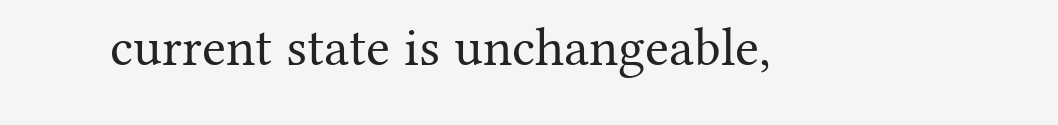current state is unchangeable,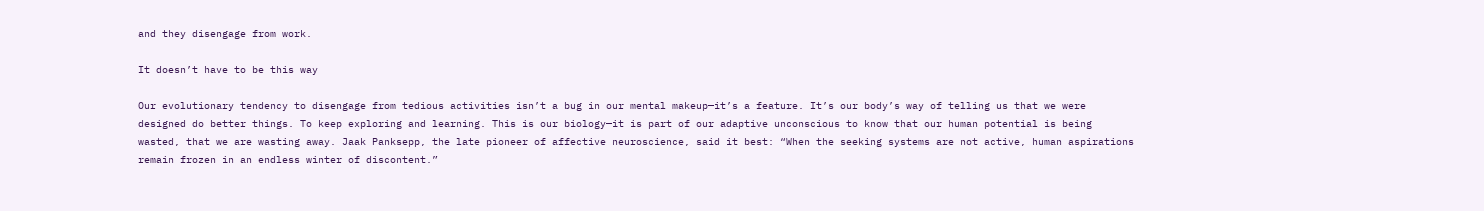and they disengage from work.

It doesn’t have to be this way

Our evolutionary tendency to disengage from tedious activities isn’t a bug in our mental makeup—it’s a feature. It’s our body’s way of telling us that we were designed do better things. To keep exploring and learning. This is our biology—it is part of our adaptive unconscious to know that our human potential is being wasted, that we are wasting away. Jaak Panksepp, the late pioneer of affective neuroscience, said it best: “When the seeking systems are not active, human aspirations remain frozen in an endless winter of discontent.”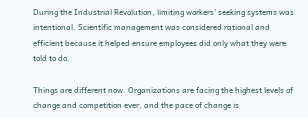During the Industrial Revolution, limiting workers’ seeking systems was intentional. Scientific management was considered rational and efficient because it helped ensure employees did only what they were told to do.

Things are different now. Organizations are facing the highest levels of change and competition ever, and the pace of change is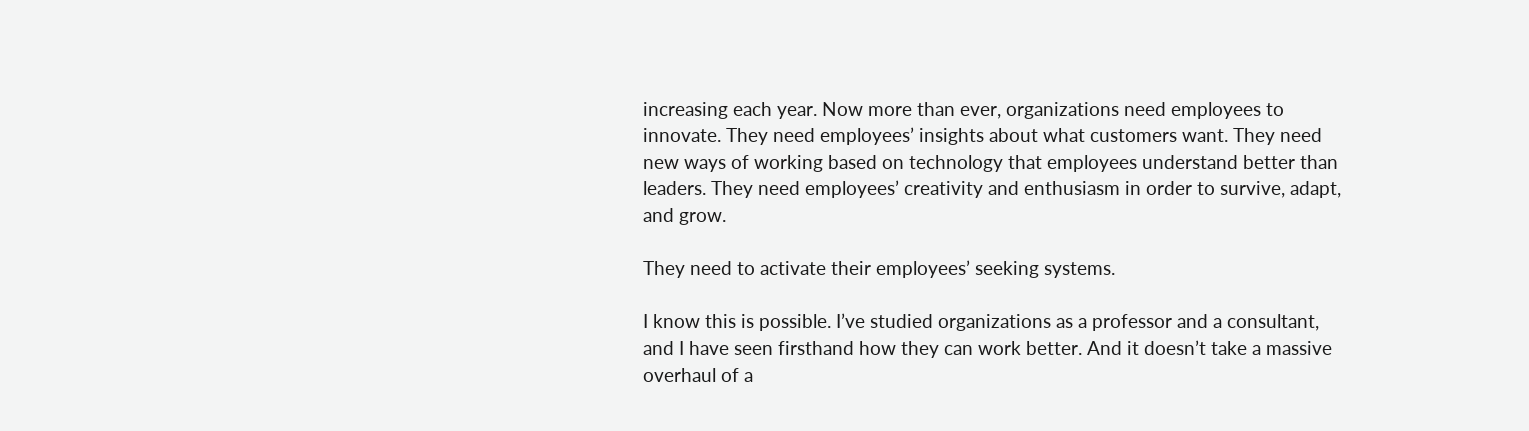increasing each year. Now more than ever, organizations need employees to innovate. They need employees’ insights about what customers want. They need new ways of working based on technology that employees understand better than leaders. They need employees’ creativity and enthusiasm in order to survive, adapt, and grow.

They need to activate their employees’ seeking systems.

I know this is possible. I’ve studied organizations as a professor and a consultant, and I have seen firsthand how they can work better. And it doesn’t take a massive overhaul of a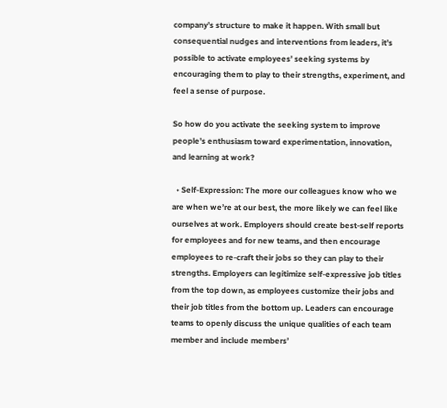company’s structure to make it happen. With small but consequential nudges and interventions from leaders, it’s possible to activate employees’ seeking systems by encouraging them to play to their strengths, experiment, and feel a sense of purpose.

So how do you activate the seeking system to improve people’s enthusiasm toward experimentation, innovation, and learning at work?

  • Self-Expression: The more our colleagues know who we are when we’re at our best, the more likely we can feel like ourselves at work. Employers should create best-self reports for employees and for new teams, and then encourage employees to re-craft their jobs so they can play to their strengths. Employers can legitimize self-expressive job titles from the top down, as employees customize their jobs and their job titles from the bottom up. Leaders can encourage teams to openly discuss the unique qualities of each team member and include members’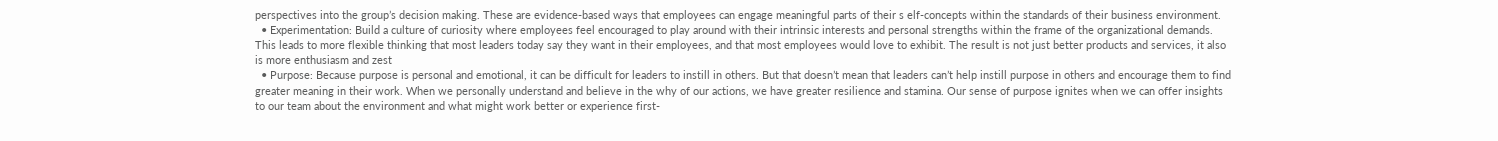perspectives into the group’s decision making. These are evidence-based ways that employees can engage meaningful parts of their s elf-concepts within the standards of their business environment.
  • Experimentation: Build a culture of curiosity where employees feel encouraged to play around with their intrinsic interests and personal strengths within the frame of the organizational demands. This leads to more flexible thinking that most leaders today say they want in their employees, and that most employees would love to exhibit. The result is not just better products and services, it also is more enthusiasm and zest
  • Purpose: Because purpose is personal and emotional, it can be difficult for leaders to instill in others. But that doesn’t mean that leaders can’t help instill purpose in others and encourage them to find greater meaning in their work. When we personally understand and believe in the why of our actions, we have greater resilience and stamina. Our sense of purpose ignites when we can offer insights to our team about the environment and what might work better or experience first-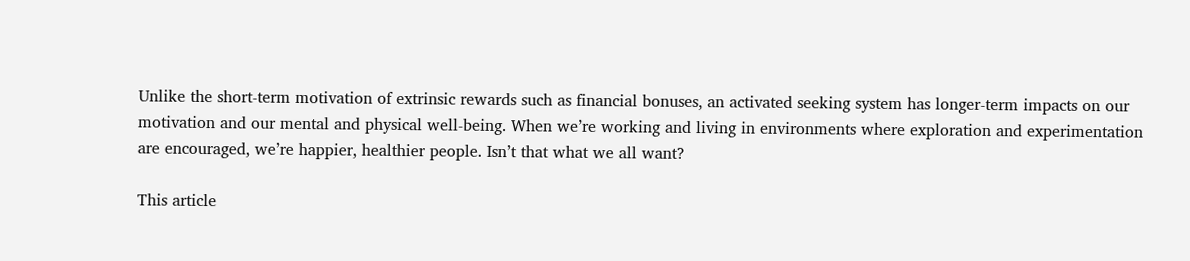Unlike the short-term motivation of extrinsic rewards such as financial bonuses, an activated seeking system has longer-term impacts on our motivation and our mental and physical well-being. When we’re working and living in environments where exploration and experimentation are encouraged, we’re happier, healthier people. Isn’t that what we all want?

This article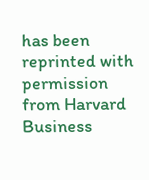has been reprinted with permission from Harvard Business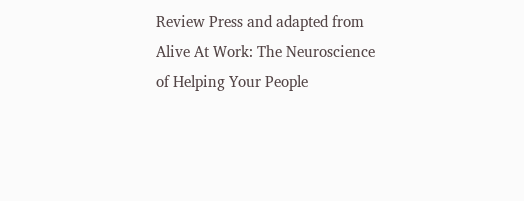Review Press and adapted from Alive At Work: The Neuroscience of Helping Your People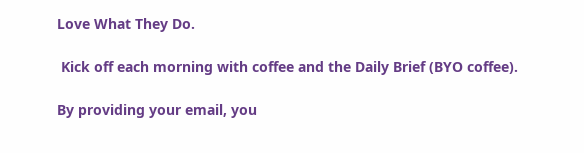Love What They Do.

 Kick off each morning with coffee and the Daily Brief (BYO coffee).

By providing your email, you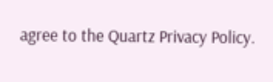agree to the Quartz Privacy Policy.